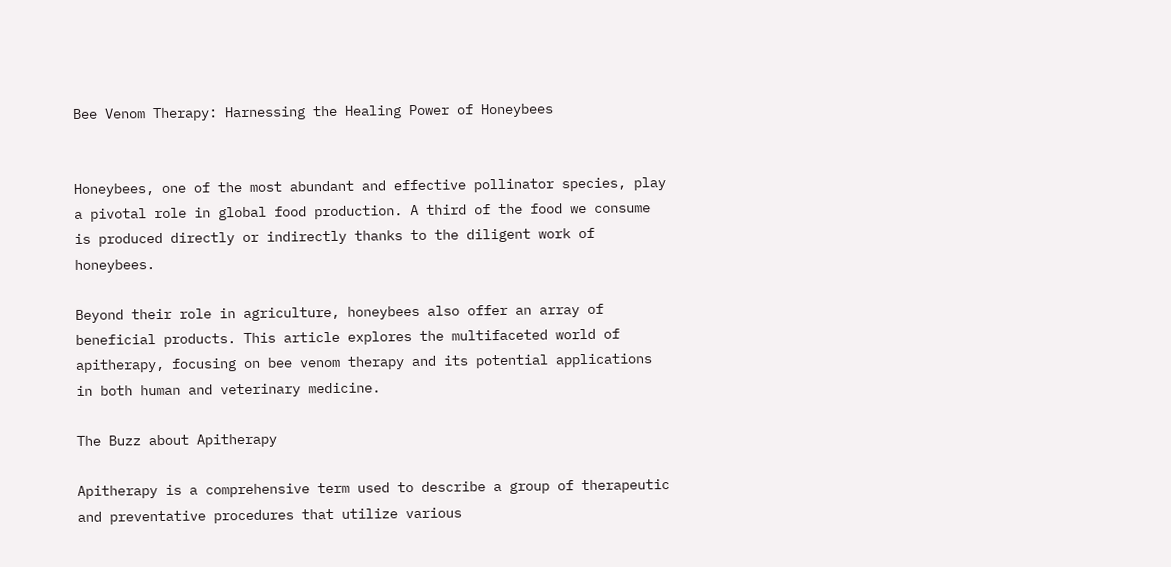Bee Venom Therapy: Harnessing the Healing Power of Honeybees


Honeybees, one of the most abundant and effective pollinator species, play a pivotal role in global food production. A third of the food we consume is produced directly or indirectly thanks to the diligent work of honeybees.

Beyond their role in agriculture, honeybees also offer an array of beneficial products. This article explores the multifaceted world of apitherapy, focusing on bee venom therapy and its potential applications in both human and veterinary medicine.

The Buzz about Apitherapy

Apitherapy is a comprehensive term used to describe a group of therapeutic and preventative procedures that utilize various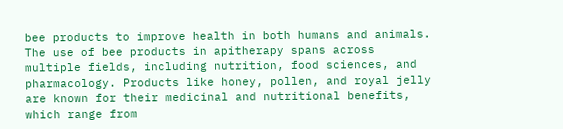bee products to improve health in both humans and animals. The use of bee products in apitherapy spans across multiple fields, including nutrition, food sciences, and pharmacology. Products like honey, pollen, and royal jelly are known for their medicinal and nutritional benefits, which range from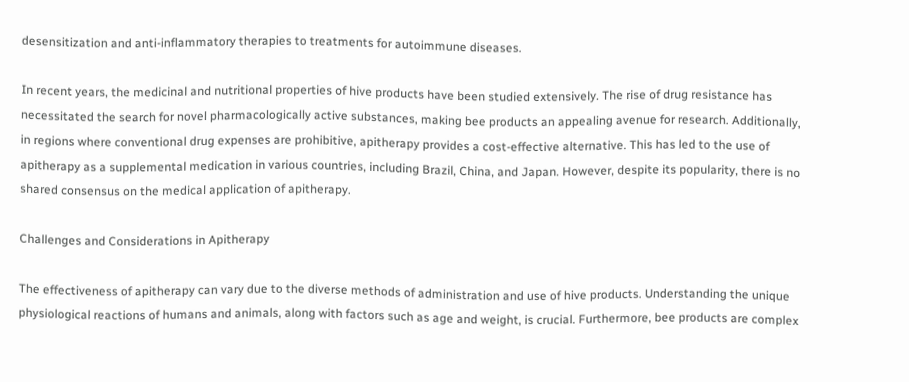desensitization and anti-inflammatory therapies to treatments for autoimmune diseases.

In recent years, the medicinal and nutritional properties of hive products have been studied extensively. The rise of drug resistance has necessitated the search for novel pharmacologically active substances, making bee products an appealing avenue for research. Additionally, in regions where conventional drug expenses are prohibitive, apitherapy provides a cost-effective alternative. This has led to the use of apitherapy as a supplemental medication in various countries, including Brazil, China, and Japan. However, despite its popularity, there is no shared consensus on the medical application of apitherapy.

Challenges and Considerations in Apitherapy

The effectiveness of apitherapy can vary due to the diverse methods of administration and use of hive products. Understanding the unique physiological reactions of humans and animals, along with factors such as age and weight, is crucial. Furthermore, bee products are complex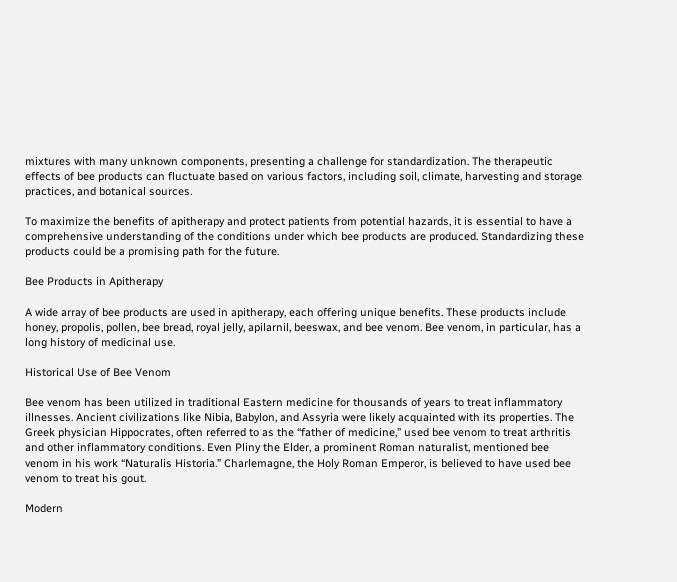mixtures with many unknown components, presenting a challenge for standardization. The therapeutic effects of bee products can fluctuate based on various factors, including soil, climate, harvesting and storage practices, and botanical sources.

To maximize the benefits of apitherapy and protect patients from potential hazards, it is essential to have a comprehensive understanding of the conditions under which bee products are produced. Standardizing these products could be a promising path for the future.

Bee Products in Apitherapy

A wide array of bee products are used in apitherapy, each offering unique benefits. These products include honey, propolis, pollen, bee bread, royal jelly, apilarnil, beeswax, and bee venom. Bee venom, in particular, has a long history of medicinal use.

Historical Use of Bee Venom

Bee venom has been utilized in traditional Eastern medicine for thousands of years to treat inflammatory illnesses. Ancient civilizations like Nibia, Babylon, and Assyria were likely acquainted with its properties. The Greek physician Hippocrates, often referred to as the “father of medicine,” used bee venom to treat arthritis and other inflammatory conditions. Even Pliny the Elder, a prominent Roman naturalist, mentioned bee venom in his work “Naturalis Historia.” Charlemagne, the Holy Roman Emperor, is believed to have used bee venom to treat his gout.

Modern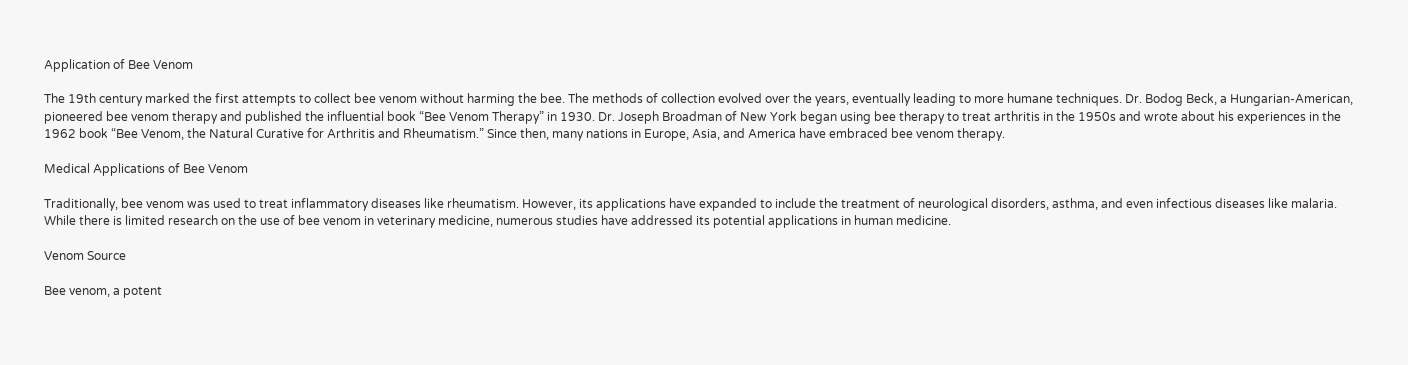Application of Bee Venom

The 19th century marked the first attempts to collect bee venom without harming the bee. The methods of collection evolved over the years, eventually leading to more humane techniques. Dr. Bodog Beck, a Hungarian-American, pioneered bee venom therapy and published the influential book “Bee Venom Therapy” in 1930. Dr. Joseph Broadman of New York began using bee therapy to treat arthritis in the 1950s and wrote about his experiences in the 1962 book “Bee Venom, the Natural Curative for Arthritis and Rheumatism.” Since then, many nations in Europe, Asia, and America have embraced bee venom therapy.

Medical Applications of Bee Venom

Traditionally, bee venom was used to treat inflammatory diseases like rheumatism. However, its applications have expanded to include the treatment of neurological disorders, asthma, and even infectious diseases like malaria. While there is limited research on the use of bee venom in veterinary medicine, numerous studies have addressed its potential applications in human medicine.

Venom Source

Bee venom, a potent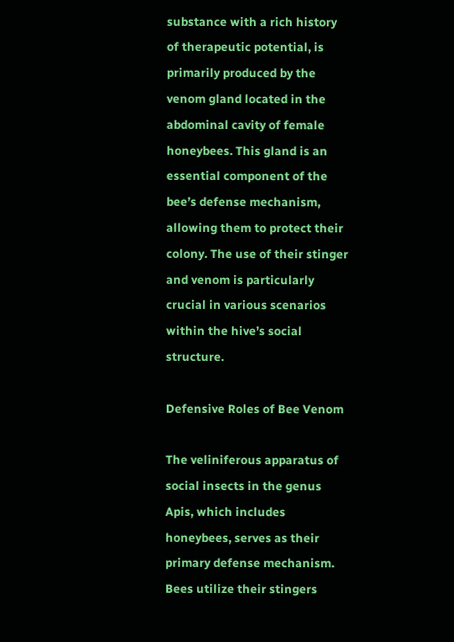substance with a rich history of therapeutic potential, is primarily produced by the venom gland located in the abdominal cavity of female honeybees. This gland is an essential component of the bee’s defense mechanism, allowing them to protect their colony. The use of their stinger and venom is particularly crucial in various scenarios within the hive’s social structure.

Defensive Roles of Bee Venom

The veliniferous apparatus of social insects in the genus Apis, which includes honeybees, serves as their primary defense mechanism. Bees utilize their stingers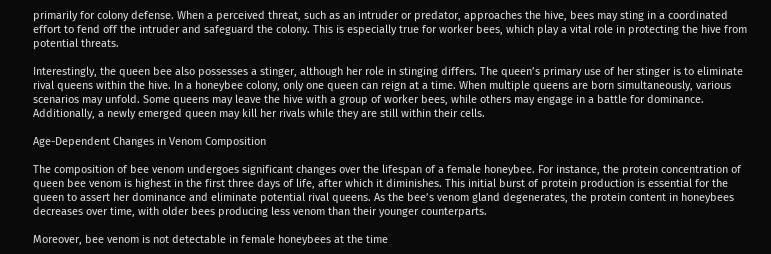primarily for colony defense. When a perceived threat, such as an intruder or predator, approaches the hive, bees may sting in a coordinated effort to fend off the intruder and safeguard the colony. This is especially true for worker bees, which play a vital role in protecting the hive from potential threats.

Interestingly, the queen bee also possesses a stinger, although her role in stinging differs. The queen’s primary use of her stinger is to eliminate rival queens within the hive. In a honeybee colony, only one queen can reign at a time. When multiple queens are born simultaneously, various scenarios may unfold. Some queens may leave the hive with a group of worker bees, while others may engage in a battle for dominance. Additionally, a newly emerged queen may kill her rivals while they are still within their cells.

Age-Dependent Changes in Venom Composition

The composition of bee venom undergoes significant changes over the lifespan of a female honeybee. For instance, the protein concentration of queen bee venom is highest in the first three days of life, after which it diminishes. This initial burst of protein production is essential for the queen to assert her dominance and eliminate potential rival queens. As the bee’s venom gland degenerates, the protein content in honeybees decreases over time, with older bees producing less venom than their younger counterparts.

Moreover, bee venom is not detectable in female honeybees at the time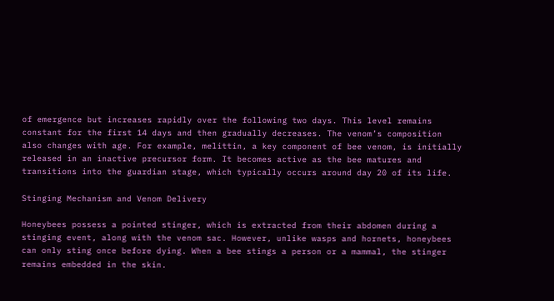of emergence but increases rapidly over the following two days. This level remains constant for the first 14 days and then gradually decreases. The venom’s composition also changes with age. For example, melittin, a key component of bee venom, is initially released in an inactive precursor form. It becomes active as the bee matures and transitions into the guardian stage, which typically occurs around day 20 of its life.

Stinging Mechanism and Venom Delivery

Honeybees possess a pointed stinger, which is extracted from their abdomen during a stinging event, along with the venom sac. However, unlike wasps and hornets, honeybees can only sting once before dying. When a bee stings a person or a mammal, the stinger remains embedded in the skin.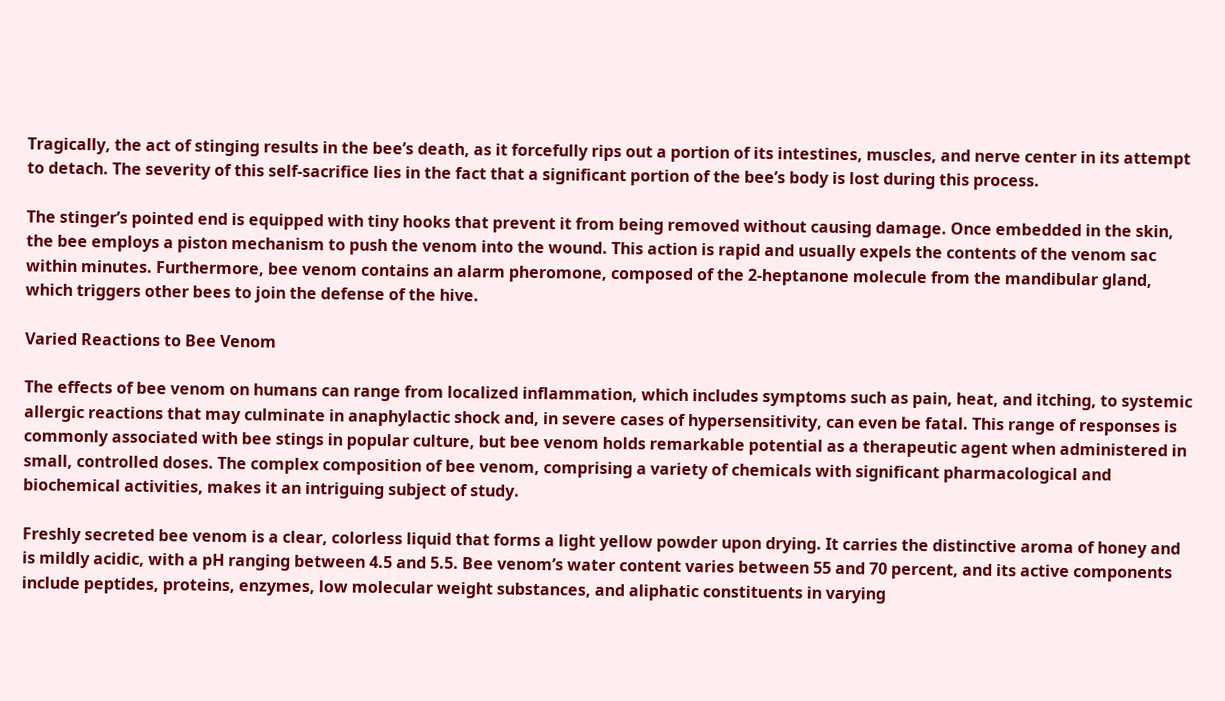Tragically, the act of stinging results in the bee’s death, as it forcefully rips out a portion of its intestines, muscles, and nerve center in its attempt to detach. The severity of this self-sacrifice lies in the fact that a significant portion of the bee’s body is lost during this process.

The stinger’s pointed end is equipped with tiny hooks that prevent it from being removed without causing damage. Once embedded in the skin, the bee employs a piston mechanism to push the venom into the wound. This action is rapid and usually expels the contents of the venom sac within minutes. Furthermore, bee venom contains an alarm pheromone, composed of the 2-heptanone molecule from the mandibular gland, which triggers other bees to join the defense of the hive.

Varied Reactions to Bee Venom

The effects of bee venom on humans can range from localized inflammation, which includes symptoms such as pain, heat, and itching, to systemic allergic reactions that may culminate in anaphylactic shock and, in severe cases of hypersensitivity, can even be fatal. This range of responses is commonly associated with bee stings in popular culture, but bee venom holds remarkable potential as a therapeutic agent when administered in small, controlled doses. The complex composition of bee venom, comprising a variety of chemicals with significant pharmacological and biochemical activities, makes it an intriguing subject of study.

Freshly secreted bee venom is a clear, colorless liquid that forms a light yellow powder upon drying. It carries the distinctive aroma of honey and is mildly acidic, with a pH ranging between 4.5 and 5.5. Bee venom’s water content varies between 55 and 70 percent, and its active components include peptides, proteins, enzymes, low molecular weight substances, and aliphatic constituents in varying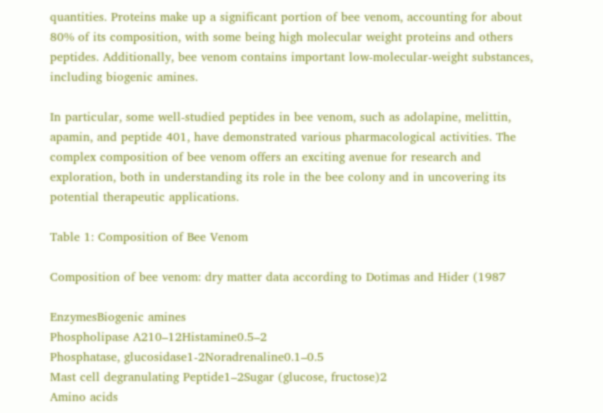quantities. Proteins make up a significant portion of bee venom, accounting for about 80% of its composition, with some being high molecular weight proteins and others peptides. Additionally, bee venom contains important low-molecular-weight substances, including biogenic amines.

In particular, some well-studied peptides in bee venom, such as adolapine, melittin, apamin, and peptide 401, have demonstrated various pharmacological activities. The complex composition of bee venom offers an exciting avenue for research and exploration, both in understanding its role in the bee colony and in uncovering its potential therapeutic applications.

Table 1: Composition of Bee Venom

Composition of bee venom: dry matter data according to Dotimas and Hider (1987

EnzymesBiogenic amines
Phospholipase A210–12Histamine0.5–2
Phosphatase, glucosidase1-2Noradrenaline0.1–0.5
Mast cell degranulating Peptide1–2Sugar (glucose, fructose)2
Amino acids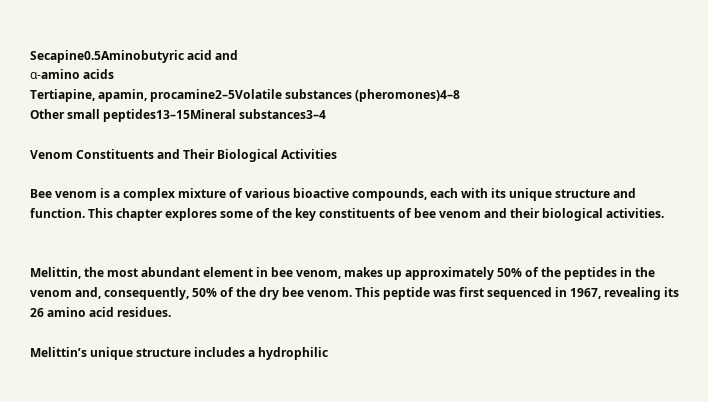Secapine0.5Aminobutyric acid and
α-amino acids
Tertiapine, apamin, procamine2–5Volatile substances (pheromones)4–8
Other small peptides13–15Mineral substances3–4

Venom Constituents and Their Biological Activities

Bee venom is a complex mixture of various bioactive compounds, each with its unique structure and function. This chapter explores some of the key constituents of bee venom and their biological activities.


Melittin, the most abundant element in bee venom, makes up approximately 50% of the peptides in the venom and, consequently, 50% of the dry bee venom. This peptide was first sequenced in 1967, revealing its 26 amino acid residues.

Melittin’s unique structure includes a hydrophilic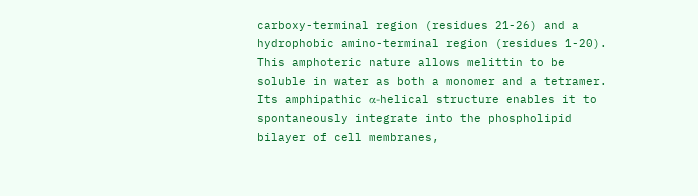carboxy-terminal region (residues 21-26) and a hydrophobic amino-terminal region (residues 1-20). This amphoteric nature allows melittin to be soluble in water as both a monomer and a tetramer. Its amphipathic α-helical structure enables it to spontaneously integrate into the phospholipid bilayer of cell membranes,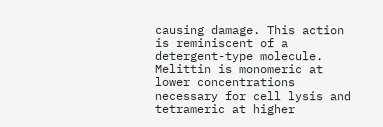causing damage. This action is reminiscent of a detergent-type molecule. Melittin is monomeric at lower concentrations necessary for cell lysis and tetrameric at higher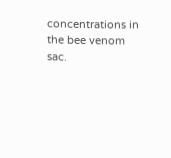concentrations in the bee venom sac.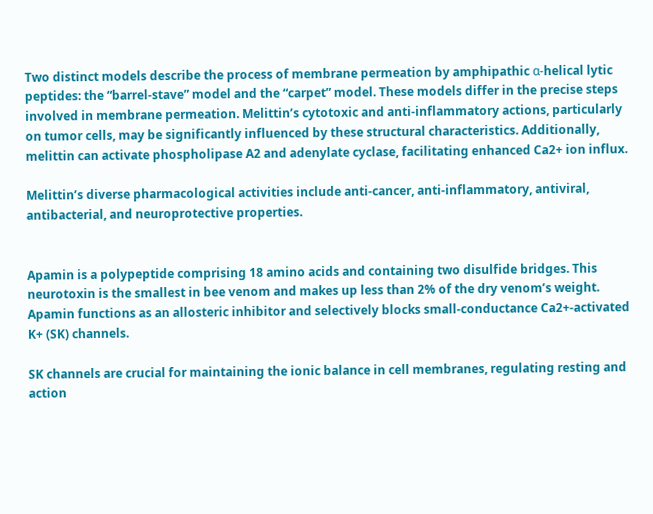Two distinct models describe the process of membrane permeation by amphipathic α-helical lytic peptides: the “barrel-stave” model and the “carpet” model. These models differ in the precise steps involved in membrane permeation. Melittin’s cytotoxic and anti-inflammatory actions, particularly on tumor cells, may be significantly influenced by these structural characteristics. Additionally, melittin can activate phospholipase A2 and adenylate cyclase, facilitating enhanced Ca2+ ion influx.

Melittin’s diverse pharmacological activities include anti-cancer, anti-inflammatory, antiviral, antibacterial, and neuroprotective properties.


Apamin is a polypeptide comprising 18 amino acids and containing two disulfide bridges. This neurotoxin is the smallest in bee venom and makes up less than 2% of the dry venom’s weight. Apamin functions as an allosteric inhibitor and selectively blocks small-conductance Ca2+-activated K+ (SK) channels.

SK channels are crucial for maintaining the ionic balance in cell membranes, regulating resting and action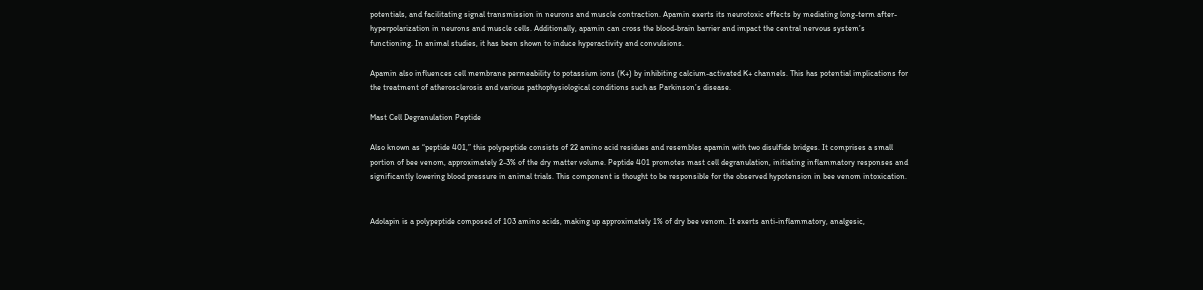potentials, and facilitating signal transmission in neurons and muscle contraction. Apamin exerts its neurotoxic effects by mediating long-term after-hyperpolarization in neurons and muscle cells. Additionally, apamin can cross the blood-brain barrier and impact the central nervous system’s functioning. In animal studies, it has been shown to induce hyperactivity and convulsions.

Apamin also influences cell membrane permeability to potassium ions (K+) by inhibiting calcium-activated K+ channels. This has potential implications for the treatment of atherosclerosis and various pathophysiological conditions such as Parkinson’s disease.

Mast Cell Degranulation Peptide

Also known as “peptide 401,” this polypeptide consists of 22 amino acid residues and resembles apamin with two disulfide bridges. It comprises a small portion of bee venom, approximately 2-3% of the dry matter volume. Peptide 401 promotes mast cell degranulation, initiating inflammatory responses and significantly lowering blood pressure in animal trials. This component is thought to be responsible for the observed hypotension in bee venom intoxication.


Adolapin is a polypeptide composed of 103 amino acids, making up approximately 1% of dry bee venom. It exerts anti-inflammatory, analgesic,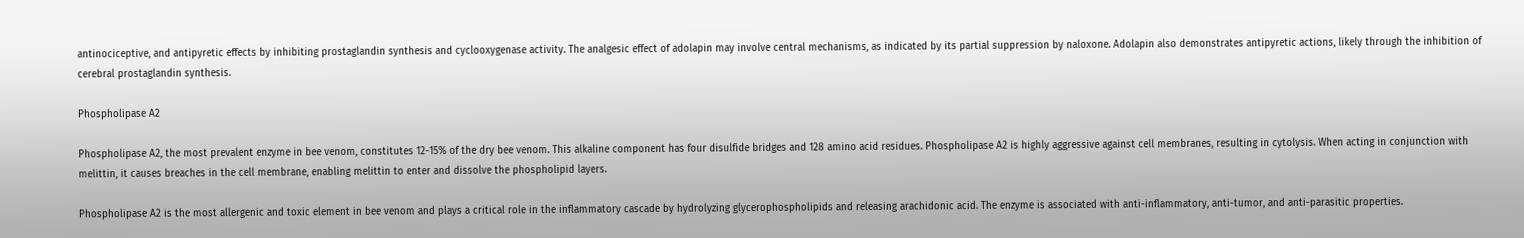antinociceptive, and antipyretic effects by inhibiting prostaglandin synthesis and cyclooxygenase activity. The analgesic effect of adolapin may involve central mechanisms, as indicated by its partial suppression by naloxone. Adolapin also demonstrates antipyretic actions, likely through the inhibition of cerebral prostaglandin synthesis.

Phospholipase A2

Phospholipase A2, the most prevalent enzyme in bee venom, constitutes 12-15% of the dry bee venom. This alkaline component has four disulfide bridges and 128 amino acid residues. Phospholipase A2 is highly aggressive against cell membranes, resulting in cytolysis. When acting in conjunction with melittin, it causes breaches in the cell membrane, enabling melittin to enter and dissolve the phospholipid layers.

Phospholipase A2 is the most allergenic and toxic element in bee venom and plays a critical role in the inflammatory cascade by hydrolyzing glycerophospholipids and releasing arachidonic acid. The enzyme is associated with anti-inflammatory, anti-tumor, and anti-parasitic properties.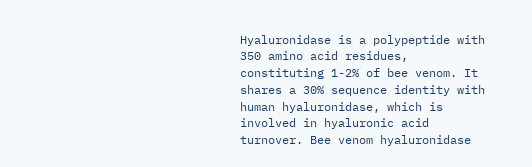Hyaluronidase is a polypeptide with 350 amino acid residues, constituting 1-2% of bee venom. It shares a 30% sequence identity with human hyaluronidase, which is involved in hyaluronic acid turnover. Bee venom hyaluronidase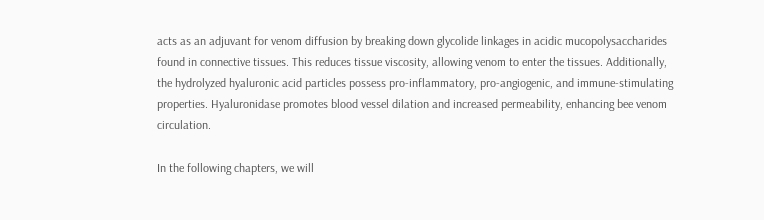acts as an adjuvant for venom diffusion by breaking down glycolide linkages in acidic mucopolysaccharides found in connective tissues. This reduces tissue viscosity, allowing venom to enter the tissues. Additionally, the hydrolyzed hyaluronic acid particles possess pro-inflammatory, pro-angiogenic, and immune-stimulating properties. Hyaluronidase promotes blood vessel dilation and increased permeability, enhancing bee venom circulation.

In the following chapters, we will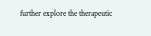further explore the therapeutic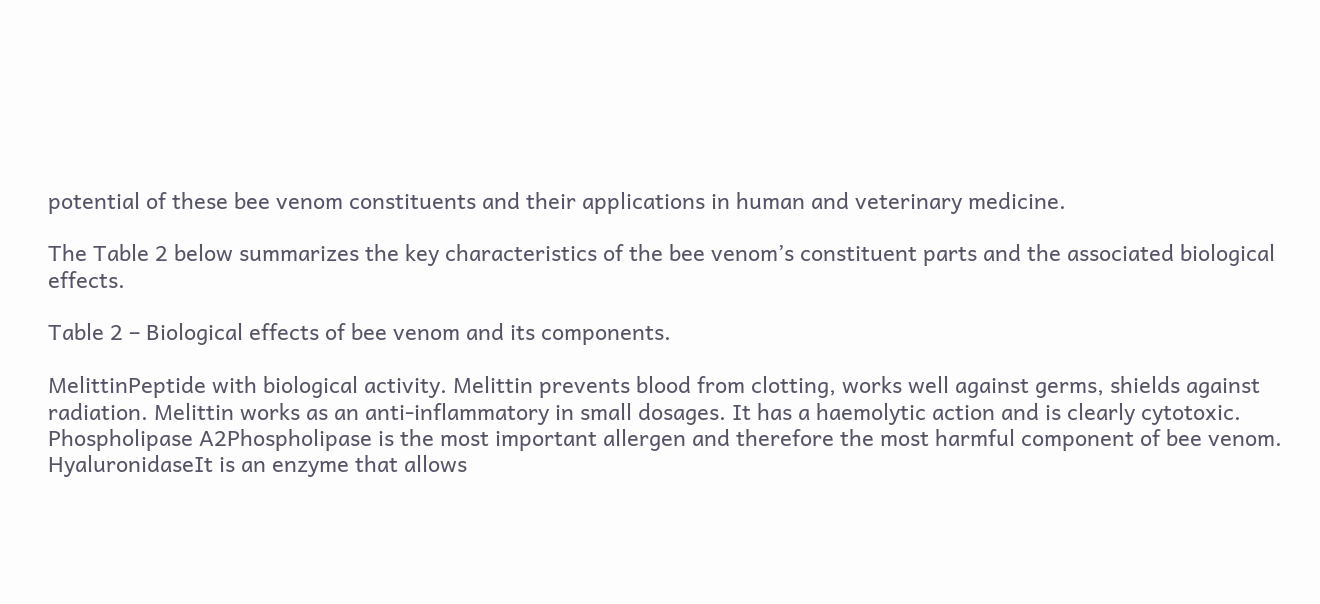potential of these bee venom constituents and their applications in human and veterinary medicine.

The Table 2 below summarizes the key characteristics of the bee venom’s constituent parts and the associated biological effects.

Table 2 – Biological effects of bee venom and its components.

MelittinPeptide with biological activity. Melittin prevents blood from clotting, works well against germs, shields against radiation. Melittin works as an anti-inflammatory in small dosages. It has a haemolytic action and is clearly cytotoxic.
Phospholipase A2Phospholipase is the most important allergen and therefore the most harmful component of bee venom.
HyaluronidaseIt is an enzyme that allows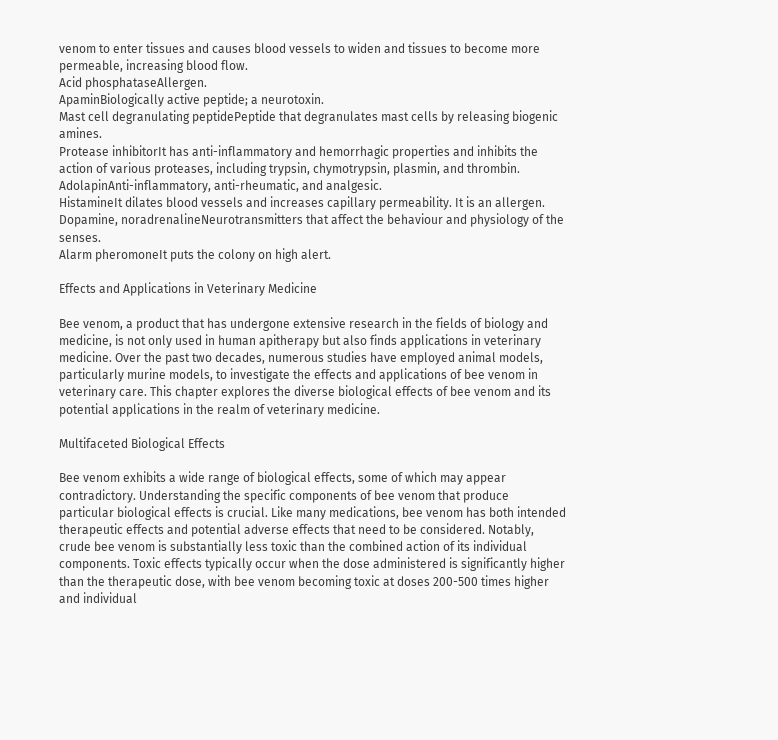venom to enter tissues and causes blood vessels to widen and tissues to become more permeable, increasing blood flow.
Acid phosphataseAllergen.
ApaminBiologically active peptide; a neurotoxin.
Mast cell degranulating peptidePeptide that degranulates mast cells by releasing biogenic amines.
Protease inhibitorIt has anti-inflammatory and hemorrhagic properties and inhibits the action of various proteases, including trypsin, chymotrypsin, plasmin, and thrombin.
AdolapinAnti-inflammatory, anti-rheumatic, and analgesic.
HistamineIt dilates blood vessels and increases capillary permeability. It is an allergen.
Dopamine, noradrenalineNeurotransmitters that affect the behaviour and physiology of the senses.
Alarm pheromoneIt puts the colony on high alert.

Effects and Applications in Veterinary Medicine

Bee venom, a product that has undergone extensive research in the fields of biology and medicine, is not only used in human apitherapy but also finds applications in veterinary medicine. Over the past two decades, numerous studies have employed animal models, particularly murine models, to investigate the effects and applications of bee venom in veterinary care. This chapter explores the diverse biological effects of bee venom and its potential applications in the realm of veterinary medicine.

Multifaceted Biological Effects

Bee venom exhibits a wide range of biological effects, some of which may appear contradictory. Understanding the specific components of bee venom that produce particular biological effects is crucial. Like many medications, bee venom has both intended therapeutic effects and potential adverse effects that need to be considered. Notably, crude bee venom is substantially less toxic than the combined action of its individual components. Toxic effects typically occur when the dose administered is significantly higher than the therapeutic dose, with bee venom becoming toxic at doses 200-500 times higher and individual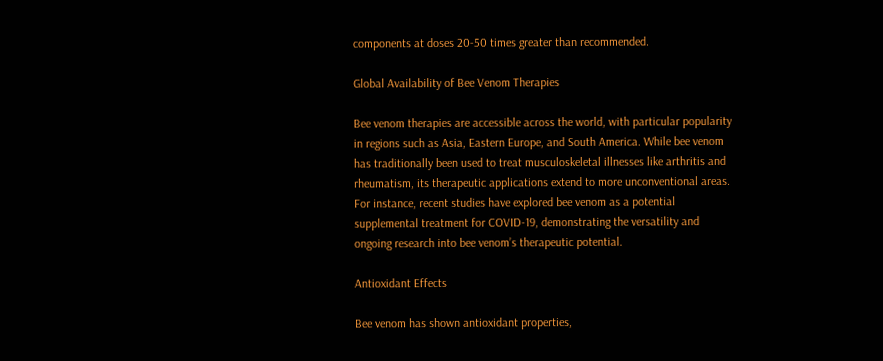components at doses 20-50 times greater than recommended.

Global Availability of Bee Venom Therapies

Bee venom therapies are accessible across the world, with particular popularity in regions such as Asia, Eastern Europe, and South America. While bee venom has traditionally been used to treat musculoskeletal illnesses like arthritis and rheumatism, its therapeutic applications extend to more unconventional areas. For instance, recent studies have explored bee venom as a potential supplemental treatment for COVID-19, demonstrating the versatility and ongoing research into bee venom’s therapeutic potential.

Antioxidant Effects

Bee venom has shown antioxidant properties,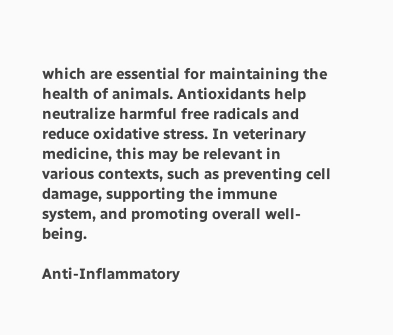which are essential for maintaining the health of animals. Antioxidants help neutralize harmful free radicals and reduce oxidative stress. In veterinary medicine, this may be relevant in various contexts, such as preventing cell damage, supporting the immune system, and promoting overall well-being.

Anti-Inflammatory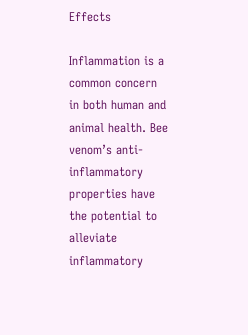Effects

Inflammation is a common concern in both human and animal health. Bee venom’s anti-inflammatory properties have the potential to alleviate inflammatory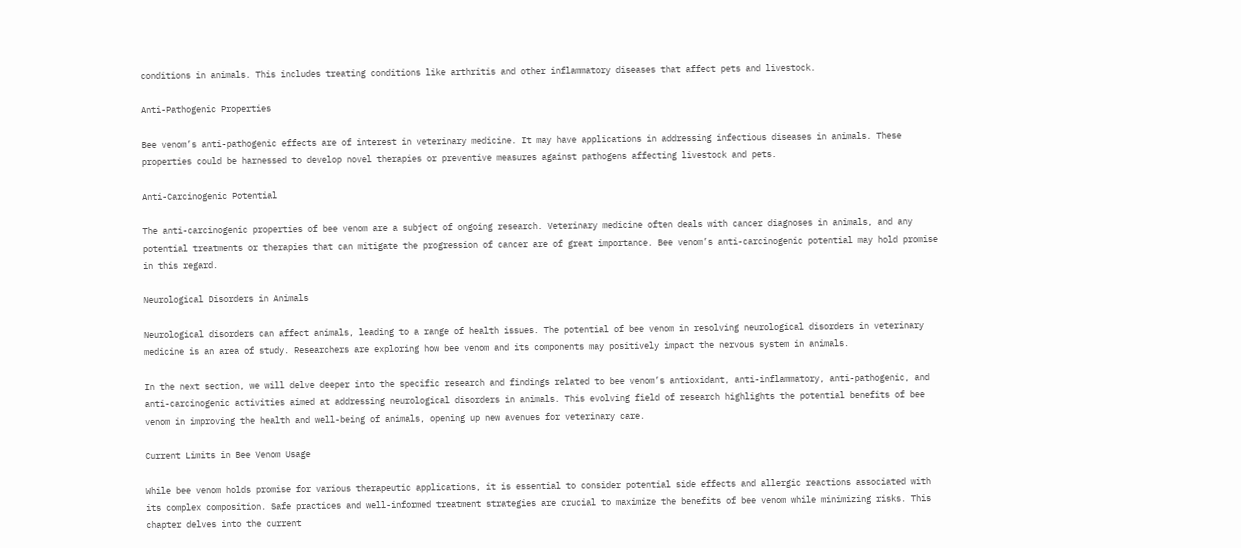conditions in animals. This includes treating conditions like arthritis and other inflammatory diseases that affect pets and livestock.

Anti-Pathogenic Properties

Bee venom’s anti-pathogenic effects are of interest in veterinary medicine. It may have applications in addressing infectious diseases in animals. These properties could be harnessed to develop novel therapies or preventive measures against pathogens affecting livestock and pets.

Anti-Carcinogenic Potential

The anti-carcinogenic properties of bee venom are a subject of ongoing research. Veterinary medicine often deals with cancer diagnoses in animals, and any potential treatments or therapies that can mitigate the progression of cancer are of great importance. Bee venom’s anti-carcinogenic potential may hold promise in this regard.

Neurological Disorders in Animals

Neurological disorders can affect animals, leading to a range of health issues. The potential of bee venom in resolving neurological disorders in veterinary medicine is an area of study. Researchers are exploring how bee venom and its components may positively impact the nervous system in animals.

In the next section, we will delve deeper into the specific research and findings related to bee venom’s antioxidant, anti-inflammatory, anti-pathogenic, and anti-carcinogenic activities aimed at addressing neurological disorders in animals. This evolving field of research highlights the potential benefits of bee venom in improving the health and well-being of animals, opening up new avenues for veterinary care.

Current Limits in Bee Venom Usage

While bee venom holds promise for various therapeutic applications, it is essential to consider potential side effects and allergic reactions associated with its complex composition. Safe practices and well-informed treatment strategies are crucial to maximize the benefits of bee venom while minimizing risks. This chapter delves into the current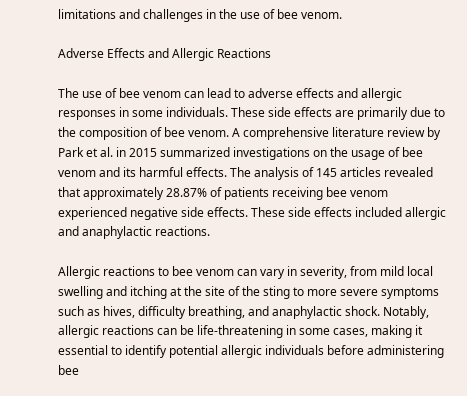limitations and challenges in the use of bee venom.

Adverse Effects and Allergic Reactions

The use of bee venom can lead to adverse effects and allergic responses in some individuals. These side effects are primarily due to the composition of bee venom. A comprehensive literature review by Park et al. in 2015 summarized investigations on the usage of bee venom and its harmful effects. The analysis of 145 articles revealed that approximately 28.87% of patients receiving bee venom experienced negative side effects. These side effects included allergic and anaphylactic reactions.

Allergic reactions to bee venom can vary in severity, from mild local swelling and itching at the site of the sting to more severe symptoms such as hives, difficulty breathing, and anaphylactic shock. Notably, allergic reactions can be life-threatening in some cases, making it essential to identify potential allergic individuals before administering bee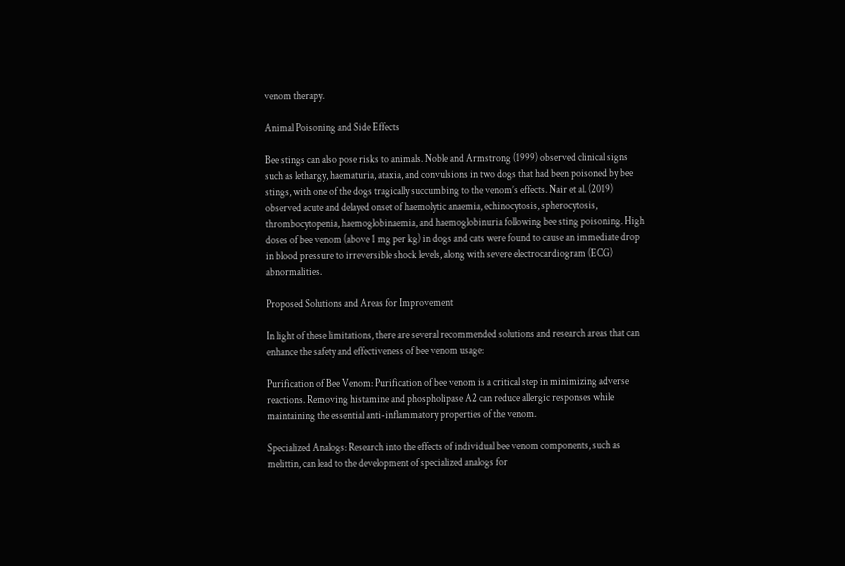venom therapy.

Animal Poisoning and Side Effects

Bee stings can also pose risks to animals. Noble and Armstrong (1999) observed clinical signs such as lethargy, haematuria, ataxia, and convulsions in two dogs that had been poisoned by bee stings, with one of the dogs tragically succumbing to the venom’s effects. Nair et al. (2019) observed acute and delayed onset of haemolytic anaemia, echinocytosis, spherocytosis, thrombocytopenia, haemoglobinaemia, and haemoglobinuria following bee sting poisoning. High doses of bee venom (above 1 mg per kg) in dogs and cats were found to cause an immediate drop in blood pressure to irreversible shock levels, along with severe electrocardiogram (ECG) abnormalities.

Proposed Solutions and Areas for Improvement

In light of these limitations, there are several recommended solutions and research areas that can enhance the safety and effectiveness of bee venom usage:

Purification of Bee Venom: Purification of bee venom is a critical step in minimizing adverse reactions. Removing histamine and phospholipase A2 can reduce allergic responses while maintaining the essential anti-inflammatory properties of the venom.

Specialized Analogs: Research into the effects of individual bee venom components, such as melittin, can lead to the development of specialized analogs for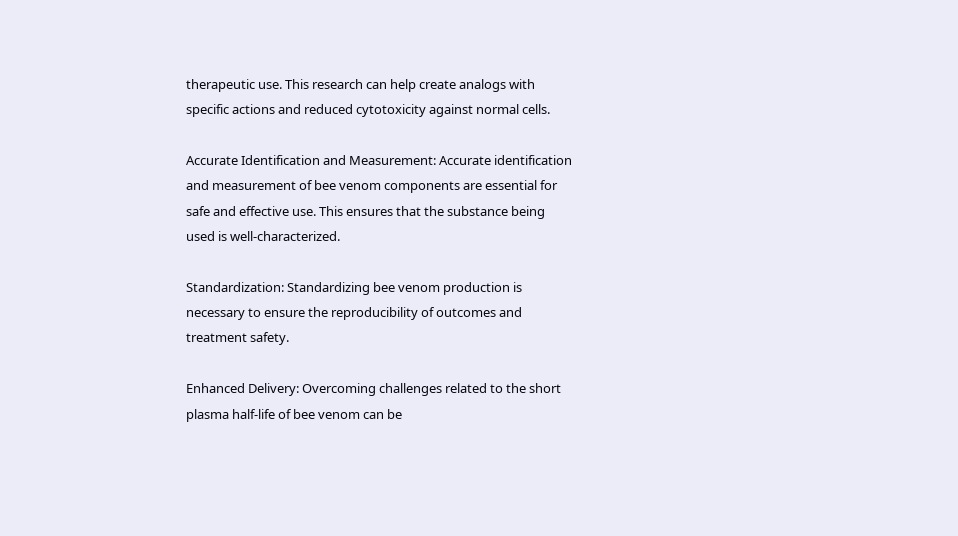therapeutic use. This research can help create analogs with specific actions and reduced cytotoxicity against normal cells.

Accurate Identification and Measurement: Accurate identification and measurement of bee venom components are essential for safe and effective use. This ensures that the substance being used is well-characterized.

Standardization: Standardizing bee venom production is necessary to ensure the reproducibility of outcomes and treatment safety.

Enhanced Delivery: Overcoming challenges related to the short plasma half-life of bee venom can be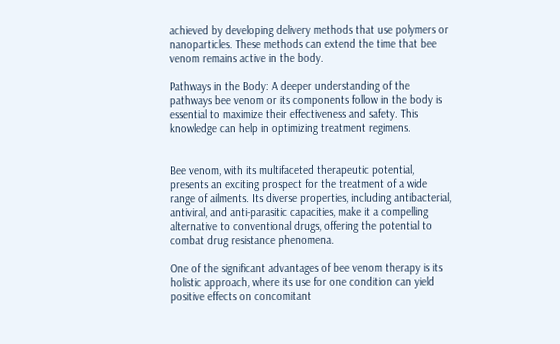achieved by developing delivery methods that use polymers or nanoparticles. These methods can extend the time that bee venom remains active in the body.

Pathways in the Body: A deeper understanding of the pathways bee venom or its components follow in the body is essential to maximize their effectiveness and safety. This knowledge can help in optimizing treatment regimens.


Bee venom, with its multifaceted therapeutic potential, presents an exciting prospect for the treatment of a wide range of ailments. Its diverse properties, including antibacterial, antiviral, and anti-parasitic capacities, make it a compelling alternative to conventional drugs, offering the potential to combat drug resistance phenomena.

One of the significant advantages of bee venom therapy is its holistic approach, where its use for one condition can yield positive effects on concomitant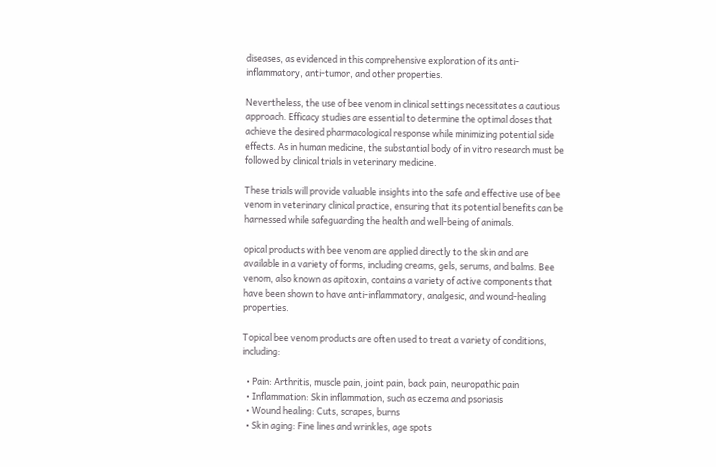diseases, as evidenced in this comprehensive exploration of its anti-inflammatory, anti-tumor, and other properties.

Nevertheless, the use of bee venom in clinical settings necessitates a cautious approach. Efficacy studies are essential to determine the optimal doses that achieve the desired pharmacological response while minimizing potential side effects. As in human medicine, the substantial body of in vitro research must be followed by clinical trials in veterinary medicine.

These trials will provide valuable insights into the safe and effective use of bee venom in veterinary clinical practice, ensuring that its potential benefits can be harnessed while safeguarding the health and well-being of animals.

opical products with bee venom are applied directly to the skin and are available in a variety of forms, including creams, gels, serums, and balms. Bee venom, also known as apitoxin, contains a variety of active components that have been shown to have anti-inflammatory, analgesic, and wound-healing properties.

Topical bee venom products are often used to treat a variety of conditions, including:

  • Pain: Arthritis, muscle pain, joint pain, back pain, neuropathic pain
  • Inflammation: Skin inflammation, such as eczema and psoriasis
  • Wound healing: Cuts, scrapes, burns
  • Skin aging: Fine lines and wrinkles, age spots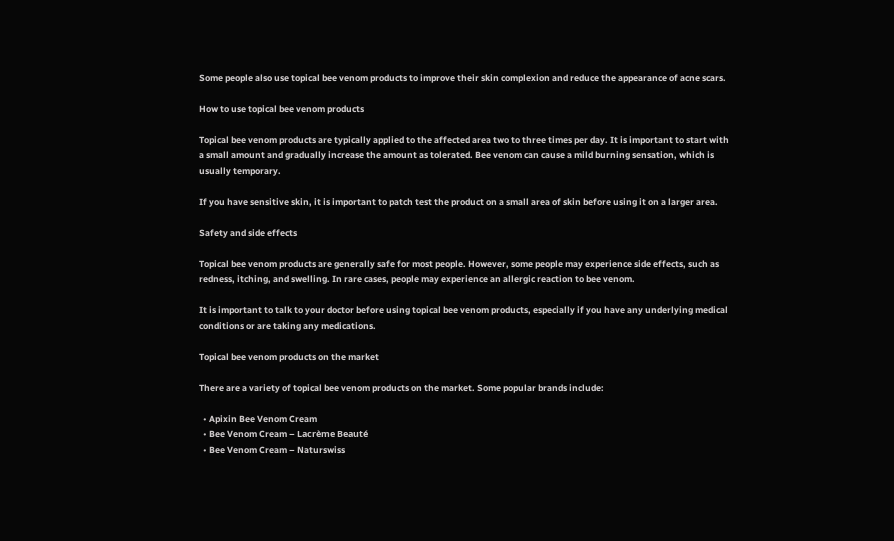Some people also use topical bee venom products to improve their skin complexion and reduce the appearance of acne scars.

How to use topical bee venom products

Topical bee venom products are typically applied to the affected area two to three times per day. It is important to start with a small amount and gradually increase the amount as tolerated. Bee venom can cause a mild burning sensation, which is usually temporary.

If you have sensitive skin, it is important to patch test the product on a small area of skin before using it on a larger area.

Safety and side effects

Topical bee venom products are generally safe for most people. However, some people may experience side effects, such as redness, itching, and swelling. In rare cases, people may experience an allergic reaction to bee venom.

It is important to talk to your doctor before using topical bee venom products, especially if you have any underlying medical conditions or are taking any medications.

Topical bee venom products on the market

There are a variety of topical bee venom products on the market. Some popular brands include:

  • Apixin Bee Venom Cream
  • Bee Venom Cream – Lacrème Beauté
  • Bee Venom Cream – Naturswiss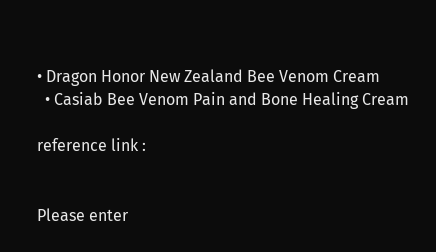• Dragon Honor New Zealand Bee Venom Cream
  • Casiab Bee Venom Pain and Bone Healing Cream

reference link :


Please enter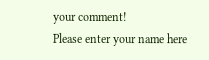your comment!
Please enter your name here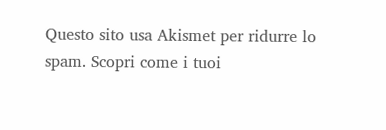Questo sito usa Akismet per ridurre lo spam. Scopri come i tuoi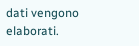dati vengono elaborati.